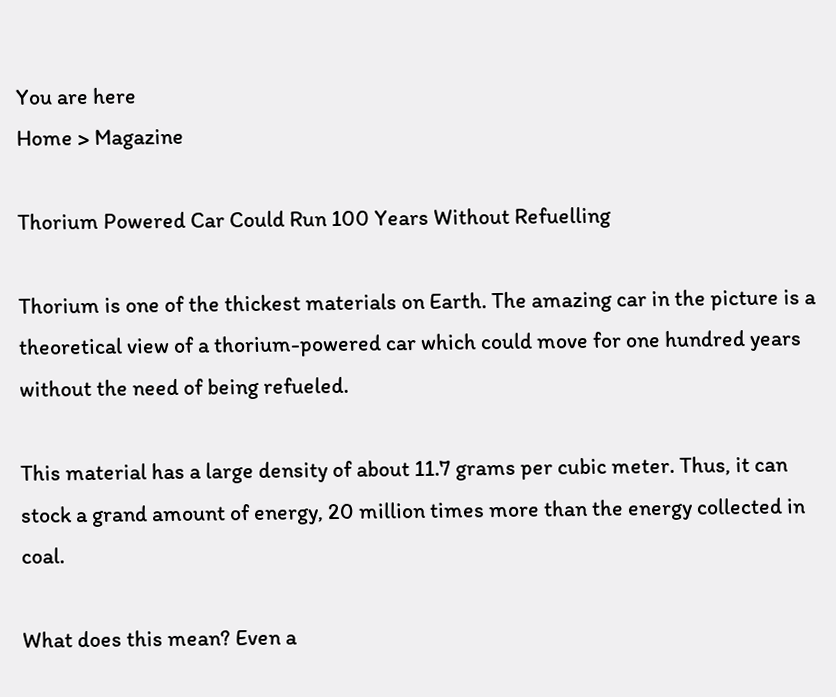You are here
Home > Magazine

Thorium Powered Car Could Run 100 Years Without Refuelling

Thorium is one of the thickest materials on Earth. The amazing car in the picture is a theoretical view of a thorium-powered car which could move for one hundred years without the need of being refueled.

This material has a large density of about 11.7 grams per cubic meter. Thus, it can stock a grand amount of energy, 20 million times more than the energy collected in coal.

What does this mean? Even a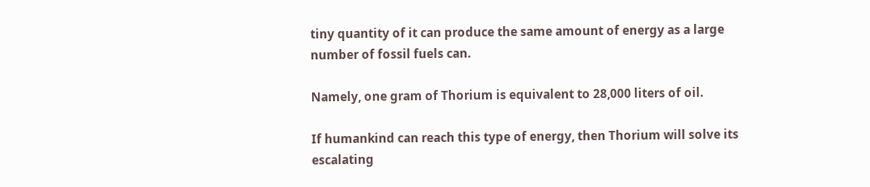tiny quantity of it can produce the same amount of energy as a large number of fossil fuels can.

Namely, one gram of Thorium is equivalent to 28,000 liters of oil.

If humankind can reach this type of energy, then Thorium will solve its escalating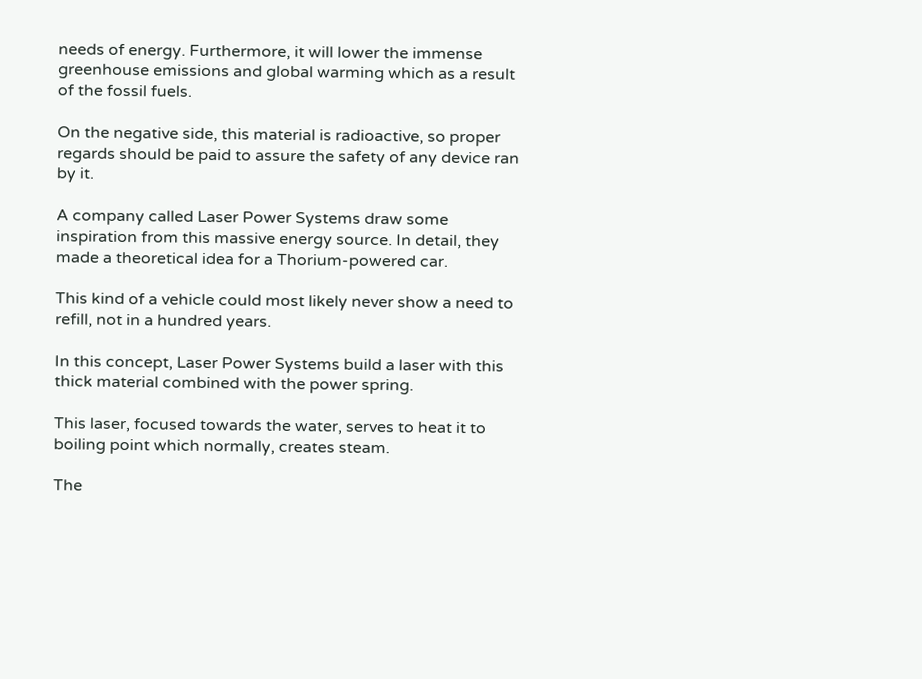needs of energy. Furthermore, it will lower the immense greenhouse emissions and global warming which as a result of the fossil fuels.

On the negative side, this material is radioactive, so proper regards should be paid to assure the safety of any device ran by it.

A company called Laser Power Systems draw some inspiration from this massive energy source. In detail, they made a theoretical idea for a Thorium-powered car.

This kind of a vehicle could most likely never show a need to refill, not in a hundred years.

In this concept, Laser Power Systems build a laser with this thick material combined with the power spring.

This laser, focused towards the water, serves to heat it to boiling point which normally, creates steam.

The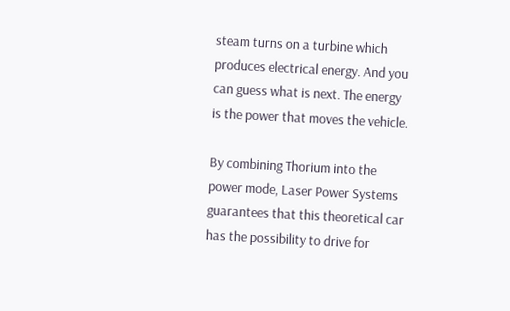steam turns on a turbine which produces electrical energy. And you can guess what is next. The energy is the power that moves the vehicle.

By combining Thorium into the power mode, Laser Power Systems guarantees that this theoretical car has the possibility to drive for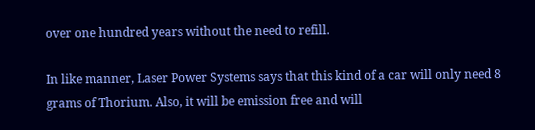over one hundred years without the need to refill.

In like manner, Laser Power Systems says that this kind of a car will only need 8 grams of Thorium. Also, it will be emission free and will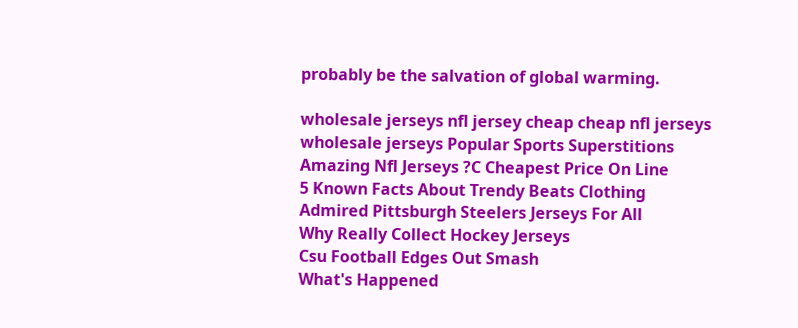probably be the salvation of global warming.

wholesale jerseys nfl jersey cheap cheap nfl jerseys wholesale jerseys Popular Sports Superstitions
Amazing Nfl Jerseys ?C Cheapest Price On Line
5 Known Facts About Trendy Beats Clothing
Admired Pittsburgh Steelers Jerseys For All
Why Really Collect Hockey Jerseys
Csu Football Edges Out Smash
What's Happened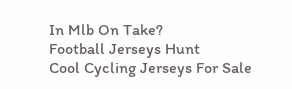In Mlb On Take?
Football Jerseys Hunt
Cool Cycling Jerseys For Sale